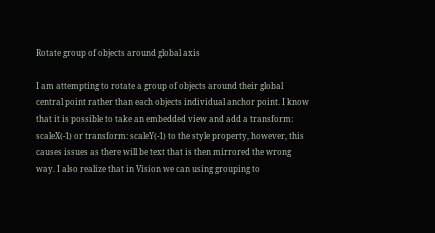Rotate group of objects around global axis

I am attempting to rotate a group of objects around their global central point rather than each objects individual anchor point. I know that it is possible to take an embedded view and add a transform: scaleX(-1) or transform: scaleY(-1) to the style property, however, this causes issues as there will be text that is then mirrored the wrong way. I also realize that in Vision we can using grouping to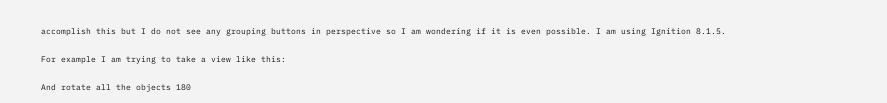accomplish this but I do not see any grouping buttons in perspective so I am wondering if it is even possible. I am using Ignition 8.1.5.

For example I am trying to take a view like this:

And rotate all the objects 180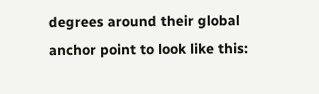degrees around their global anchor point to look like this: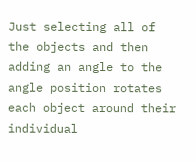Just selecting all of the objects and then adding an angle to the angle position rotates each object around their individual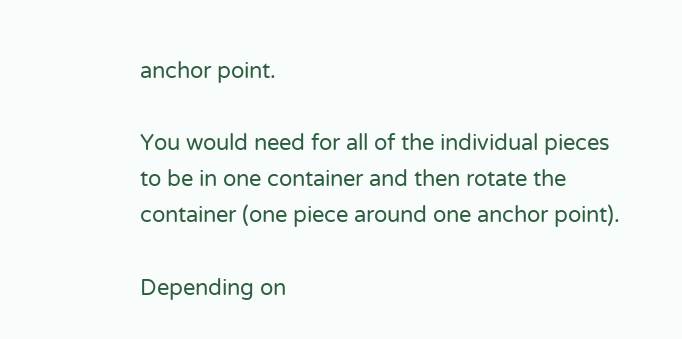anchor point.

You would need for all of the individual pieces to be in one container and then rotate the container (one piece around one anchor point).

Depending on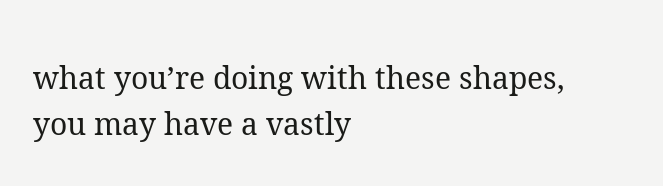what you’re doing with these shapes, you may have a vastly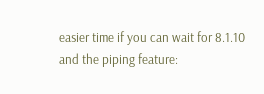easier time if you can wait for 8.1.10 and the piping feature: